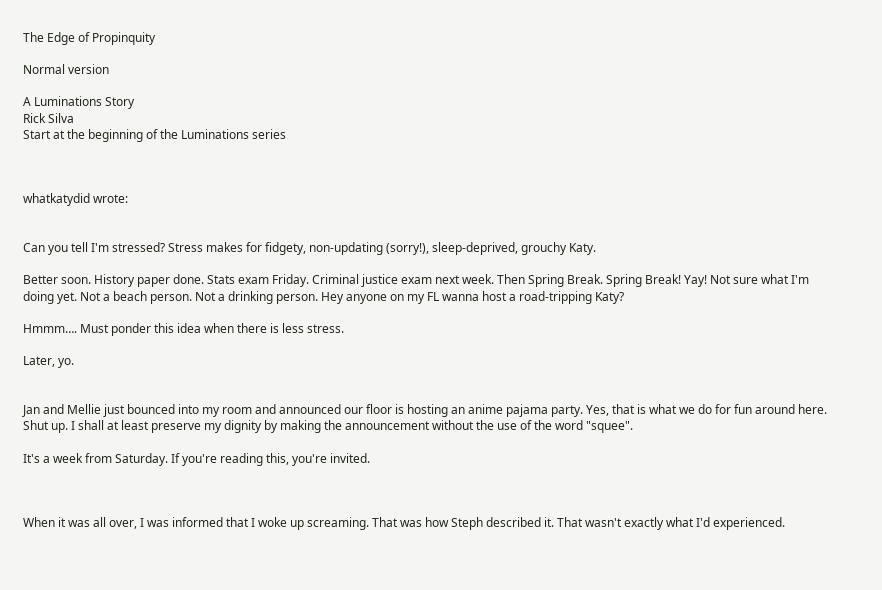The Edge of Propinquity

Normal version

A Luminations Story
Rick Silva
Start at the beginning of the Luminations series



whatkatydid wrote:


Can you tell I'm stressed? Stress makes for fidgety, non-updating (sorry!), sleep-deprived, grouchy Katy.

Better soon. History paper done. Stats exam Friday. Criminal justice exam next week. Then Spring Break. Spring Break! Yay! Not sure what I'm doing yet. Not a beach person. Not a drinking person. Hey anyone on my FL wanna host a road-tripping Katy?

Hmmm…. Must ponder this idea when there is less stress.

Later, yo.


Jan and Mellie just bounced into my room and announced our floor is hosting an anime pajama party. Yes, that is what we do for fun around here. Shut up. I shall at least preserve my dignity by making the announcement without the use of the word "squee".

It's a week from Saturday. If you're reading this, you're invited.



When it was all over, I was informed that I woke up screaming. That was how Steph described it. That wasn't exactly what I'd experienced.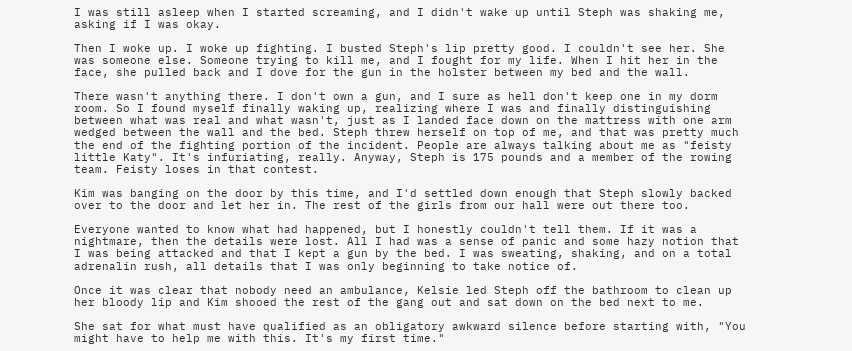I was still asleep when I started screaming, and I didn't wake up until Steph was shaking me, asking if I was okay.

Then I woke up. I woke up fighting. I busted Steph's lip pretty good. I couldn't see her. She was someone else. Someone trying to kill me, and I fought for my life. When I hit her in the face, she pulled back and I dove for the gun in the holster between my bed and the wall.

There wasn't anything there. I don't own a gun, and I sure as hell don't keep one in my dorm room. So I found myself finally waking up, realizing where I was and finally distinguishing between what was real and what wasn't, just as I landed face down on the mattress with one arm wedged between the wall and the bed. Steph threw herself on top of me, and that was pretty much the end of the fighting portion of the incident. People are always talking about me as "feisty little Katy". It's infuriating, really. Anyway, Steph is 175 pounds and a member of the rowing team. Feisty loses in that contest.

Kim was banging on the door by this time, and I'd settled down enough that Steph slowly backed over to the door and let her in. The rest of the girls from our hall were out there too.

Everyone wanted to know what had happened, but I honestly couldn't tell them. If it was a nightmare, then the details were lost. All I had was a sense of panic and some hazy notion that I was being attacked and that I kept a gun by the bed. I was sweating, shaking, and on a total adrenalin rush, all details that I was only beginning to take notice of.

Once it was clear that nobody need an ambulance, Kelsie led Steph off the bathroom to clean up her bloody lip and Kim shooed the rest of the gang out and sat down on the bed next to me.

She sat for what must have qualified as an obligatory awkward silence before starting with, "You might have to help me with this. It's my first time."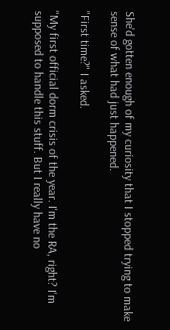She'd gotten enough of my curiosity that I stopped trying to make sense of what had just happened.

"First time?" I asked.

"My first official dorm crisis of the year. I'm the RA, right? I'm supposed to handle this stuff. But I really have no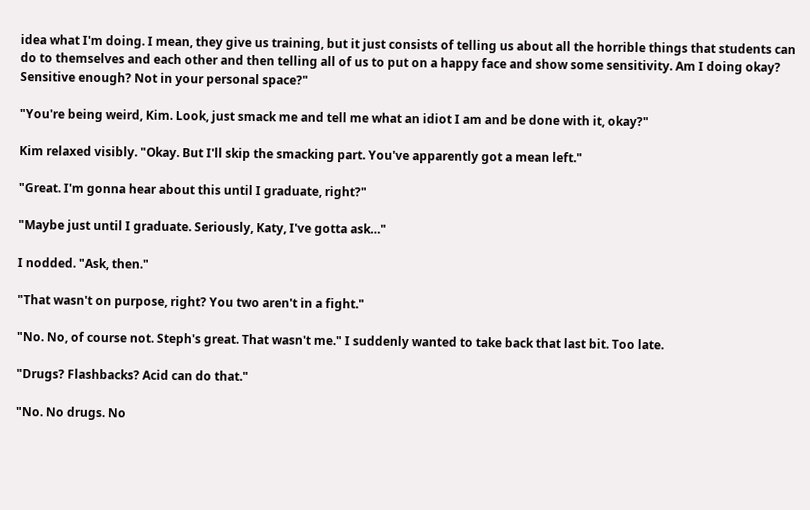idea what I'm doing. I mean, they give us training, but it just consists of telling us about all the horrible things that students can do to themselves and each other and then telling all of us to put on a happy face and show some sensitivity. Am I doing okay? Sensitive enough? Not in your personal space?"

"You're being weird, Kim. Look, just smack me and tell me what an idiot I am and be done with it, okay?"

Kim relaxed visibly. "Okay. But I'll skip the smacking part. You've apparently got a mean left."

"Great. I'm gonna hear about this until I graduate, right?"

"Maybe just until I graduate. Seriously, Katy, I've gotta ask…"

I nodded. "Ask, then."

"That wasn't on purpose, right? You two aren't in a fight."

"No. No, of course not. Steph's great. That wasn't me." I suddenly wanted to take back that last bit. Too late.

"Drugs? Flashbacks? Acid can do that."

"No. No drugs. No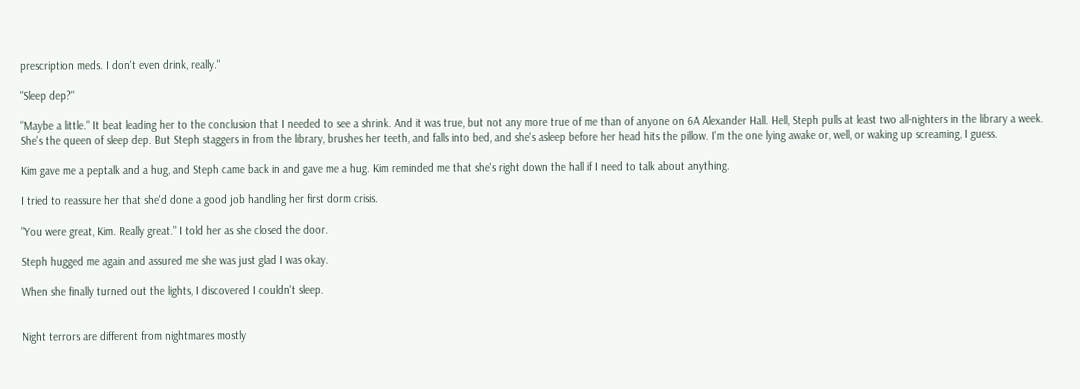prescription meds. I don't even drink, really."

"Sleep dep?"

"Maybe a little." It beat leading her to the conclusion that I needed to see a shrink. And it was true, but not any more true of me than of anyone on 6A Alexander Hall. Hell, Steph pulls at least two all-nighters in the library a week. She's the queen of sleep dep. But Steph staggers in from the library, brushes her teeth, and falls into bed, and she's asleep before her head hits the pillow. I'm the one lying awake or, well, or waking up screaming, I guess.

Kim gave me a peptalk and a hug, and Steph came back in and gave me a hug. Kim reminded me that she's right down the hall if I need to talk about anything.

I tried to reassure her that she'd done a good job handling her first dorm crisis.

"You were great, Kim. Really great." I told her as she closed the door.

Steph hugged me again and assured me she was just glad I was okay.

When she finally turned out the lights, I discovered I couldn't sleep.


Night terrors are different from nightmares mostly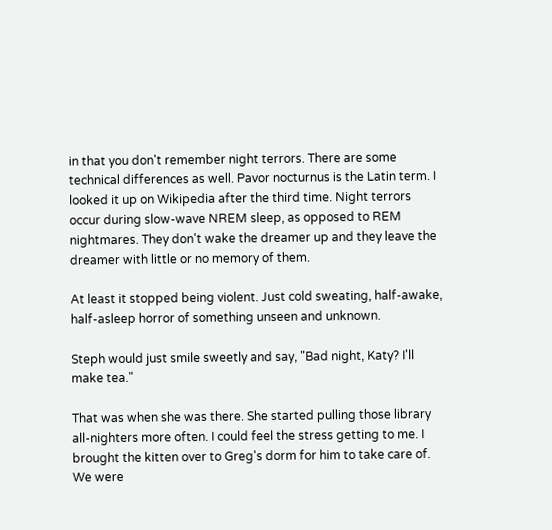in that you don't remember night terrors. There are some technical differences as well. Pavor nocturnus is the Latin term. I looked it up on Wikipedia after the third time. Night terrors occur during slow-wave NREM sleep, as opposed to REM nightmares. They don't wake the dreamer up and they leave the dreamer with little or no memory of them.

At least it stopped being violent. Just cold sweating, half-awake, half-asleep horror of something unseen and unknown.

Steph would just smile sweetly and say, "Bad night, Katy? I'll make tea."

That was when she was there. She started pulling those library all-nighters more often. I could feel the stress getting to me. I brought the kitten over to Greg's dorm for him to take care of. We were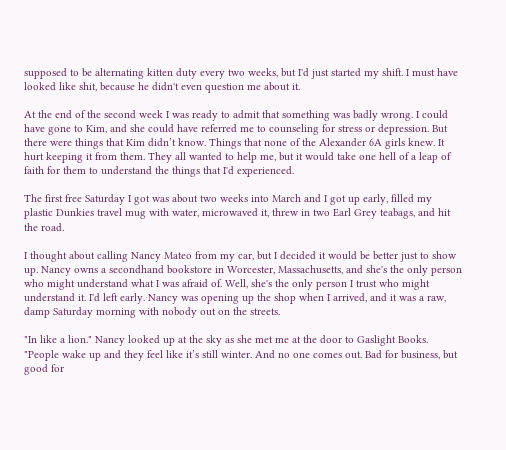supposed to be alternating kitten duty every two weeks, but I'd just started my shift. I must have looked like shit, because he didn't even question me about it.

At the end of the second week I was ready to admit that something was badly wrong. I could have gone to Kim, and she could have referred me to counseling for stress or depression. But there were things that Kim didn’t know. Things that none of the Alexander 6A girls knew. It hurt keeping it from them. They all wanted to help me, but it would take one hell of a leap of faith for them to understand the things that I'd experienced.

The first free Saturday I got was about two weeks into March and I got up early, filled my plastic Dunkies travel mug with water, microwaved it, threw in two Earl Grey teabags, and hit the road.

I thought about calling Nancy Mateo from my car, but I decided it would be better just to show up. Nancy owns a secondhand bookstore in Worcester, Massachusetts, and she's the only person who might understand what I was afraid of. Well, she's the only person I trust who might understand it. I'd left early. Nancy was opening up the shop when I arrived, and it was a raw, damp Saturday morning with nobody out on the streets.

"In like a lion." Nancy looked up at the sky as she met me at the door to Gaslight Books. "People wake up and they feel like it’s still winter. And no one comes out. Bad for business, but good for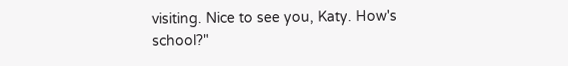visiting. Nice to see you, Katy. How's school?"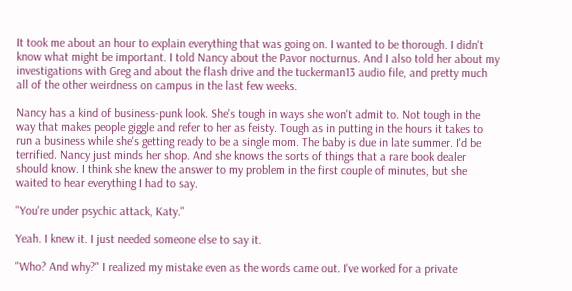It took me about an hour to explain everything that was going on. I wanted to be thorough. I didn't know what might be important. I told Nancy about the Pavor nocturnus. And I also told her about my investigations with Greg and about the flash drive and the tuckerman13 audio file, and pretty much all of the other weirdness on campus in the last few weeks.

Nancy has a kind of business-punk look. She's tough in ways she won't admit to. Not tough in the way that makes people giggle and refer to her as feisty. Tough as in putting in the hours it takes to run a business while she's getting ready to be a single mom. The baby is due in late summer. I'd be terrified. Nancy just minds her shop. And she knows the sorts of things that a rare book dealer should know. I think she knew the answer to my problem in the first couple of minutes, but she waited to hear everything I had to say.

"You're under psychic attack, Katy."

Yeah. I knew it. I just needed someone else to say it.

"Who? And why?" I realized my mistake even as the words came out. I've worked for a private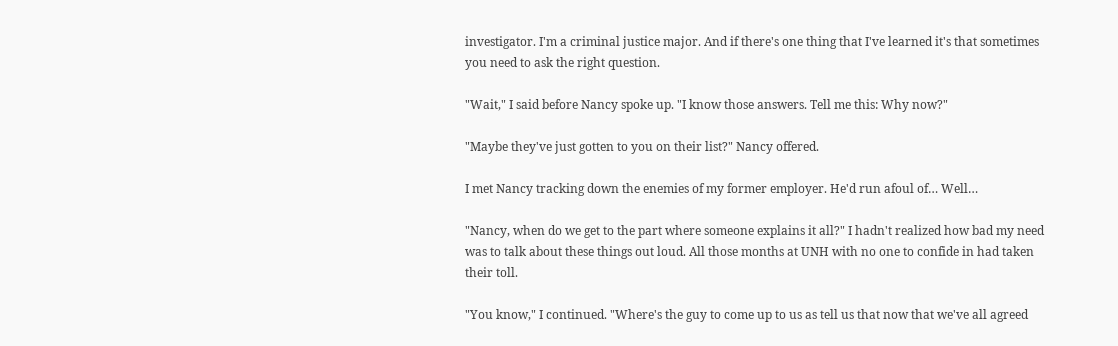investigator. I'm a criminal justice major. And if there's one thing that I've learned it's that sometimes you need to ask the right question.

"Wait," I said before Nancy spoke up. "I know those answers. Tell me this: Why now?"

"Maybe they've just gotten to you on their list?" Nancy offered.

I met Nancy tracking down the enemies of my former employer. He'd run afoul of… Well…

"Nancy, when do we get to the part where someone explains it all?" I hadn't realized how bad my need was to talk about these things out loud. All those months at UNH with no one to confide in had taken their toll.

"You know," I continued. "Where's the guy to come up to us as tell us that now that we've all agreed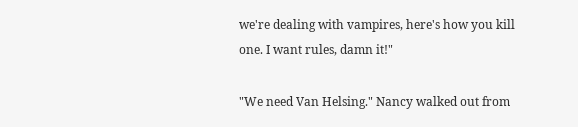we're dealing with vampires, here's how you kill one. I want rules, damn it!"

"We need Van Helsing." Nancy walked out from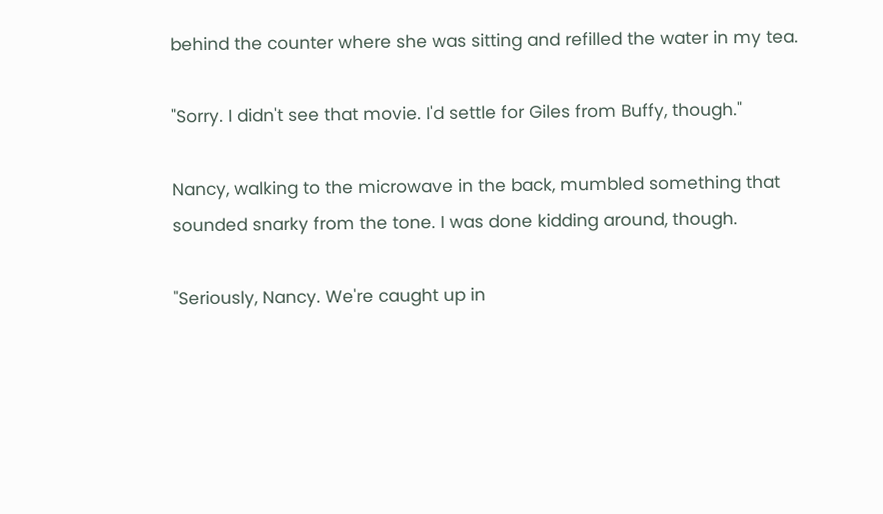behind the counter where she was sitting and refilled the water in my tea.

"Sorry. I didn't see that movie. I'd settle for Giles from Buffy, though."

Nancy, walking to the microwave in the back, mumbled something that sounded snarky from the tone. I was done kidding around, though.

"Seriously, Nancy. We're caught up in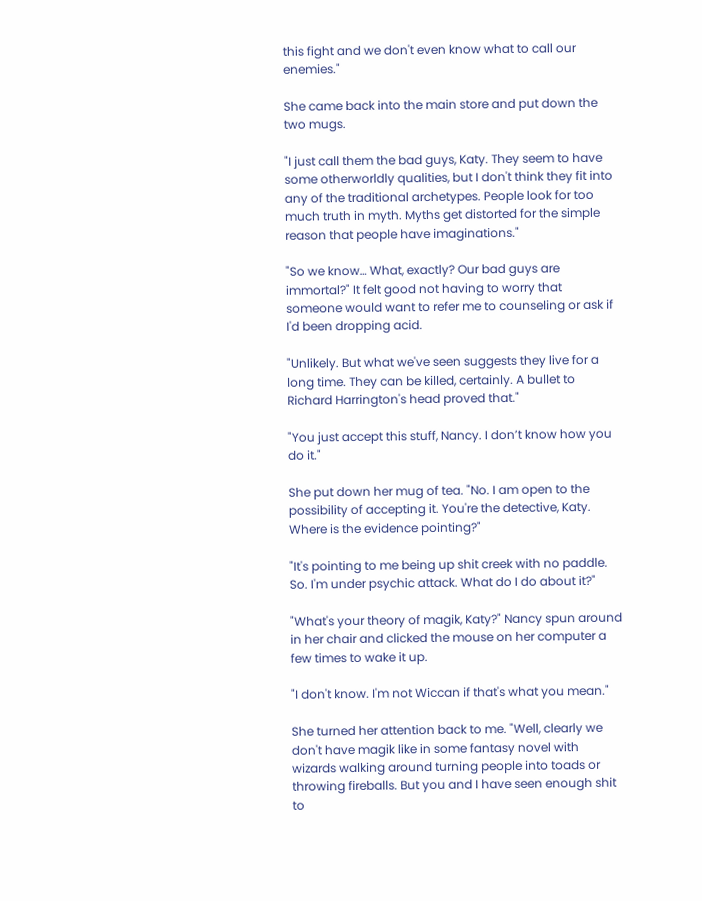this fight and we don't even know what to call our enemies."

She came back into the main store and put down the two mugs.

"I just call them the bad guys, Katy. They seem to have some otherworldly qualities, but I don't think they fit into any of the traditional archetypes. People look for too much truth in myth. Myths get distorted for the simple reason that people have imaginations."

"So we know… What, exactly? Our bad guys are immortal?" It felt good not having to worry that someone would want to refer me to counseling or ask if I'd been dropping acid.

"Unlikely. But what we've seen suggests they live for a long time. They can be killed, certainly. A bullet to Richard Harrington's head proved that."

"You just accept this stuff, Nancy. I don’t know how you do it."

She put down her mug of tea. "No. I am open to the possibility of accepting it. You're the detective, Katy. Where is the evidence pointing?"

"It's pointing to me being up shit creek with no paddle. So. I'm under psychic attack. What do I do about it?"

"What's your theory of magik, Katy?" Nancy spun around in her chair and clicked the mouse on her computer a few times to wake it up.

"I don't know. I'm not Wiccan if that's what you mean."

She turned her attention back to me. "Well, clearly we don't have magik like in some fantasy novel with wizards walking around turning people into toads or throwing fireballs. But you and I have seen enough shit to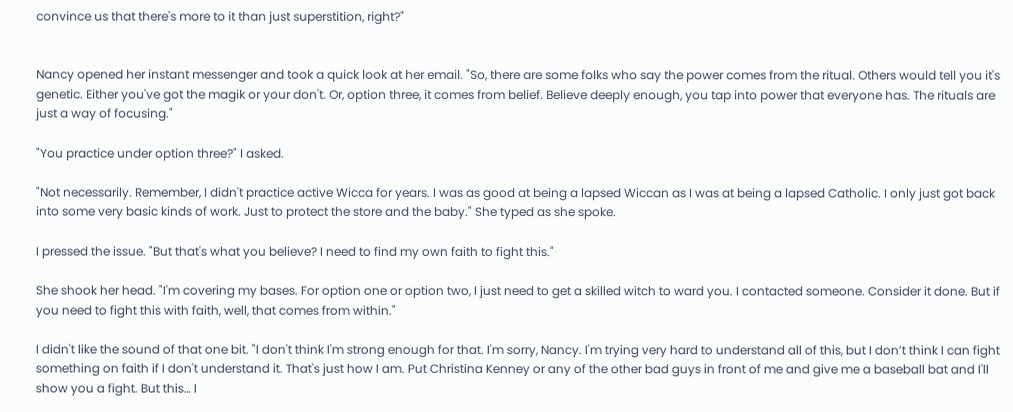convince us that there's more to it than just superstition, right?"


Nancy opened her instant messenger and took a quick look at her email. "So, there are some folks who say the power comes from the ritual. Others would tell you it's genetic. Either you've got the magik or your don't. Or, option three, it comes from belief. Believe deeply enough, you tap into power that everyone has. The rituals are just a way of focusing."

"You practice under option three?" I asked.

"Not necessarily. Remember, I didn't practice active Wicca for years. I was as good at being a lapsed Wiccan as I was at being a lapsed Catholic. I only just got back into some very basic kinds of work. Just to protect the store and the baby." She typed as she spoke.

I pressed the issue. "But that's what you believe? I need to find my own faith to fight this."

She shook her head. "I'm covering my bases. For option one or option two, I just need to get a skilled witch to ward you. I contacted someone. Consider it done. But if you need to fight this with faith, well, that comes from within."

I didn't like the sound of that one bit. "I don't think I'm strong enough for that. I'm sorry, Nancy. I'm trying very hard to understand all of this, but I don’t think I can fight something on faith if I don't understand it. That's just how I am. Put Christina Kenney or any of the other bad guys in front of me and give me a baseball bat and I'll show you a fight. But this… I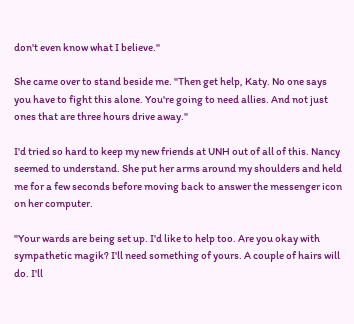don't even know what I believe."

She came over to stand beside me. "Then get help, Katy. No one says you have to fight this alone. You're going to need allies. And not just ones that are three hours drive away."

I'd tried so hard to keep my new friends at UNH out of all of this. Nancy seemed to understand. She put her arms around my shoulders and held me for a few seconds before moving back to answer the messenger icon on her computer.

"Your wards are being set up. I'd like to help too. Are you okay with sympathetic magik? I'll need something of yours. A couple of hairs will do. I'll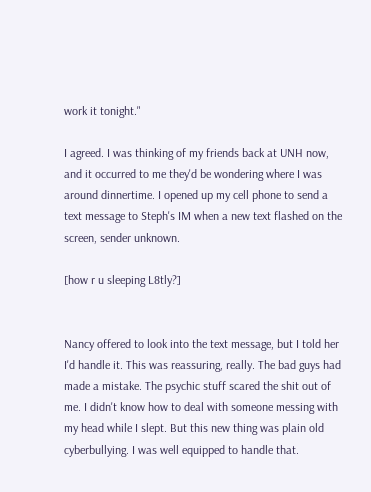work it tonight."

I agreed. I was thinking of my friends back at UNH now, and it occurred to me they'd be wondering where I was around dinnertime. I opened up my cell phone to send a text message to Steph's IM when a new text flashed on the screen, sender unknown.

[how r u sleeping L8tly?]


Nancy offered to look into the text message, but I told her I'd handle it. This was reassuring, really. The bad guys had made a mistake. The psychic stuff scared the shit out of me. I didn't know how to deal with someone messing with my head while I slept. But this new thing was plain old cyberbullying. I was well equipped to handle that.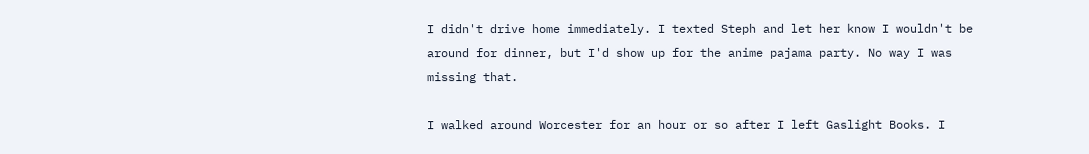I didn't drive home immediately. I texted Steph and let her know I wouldn't be around for dinner, but I'd show up for the anime pajama party. No way I was missing that.

I walked around Worcester for an hour or so after I left Gaslight Books. I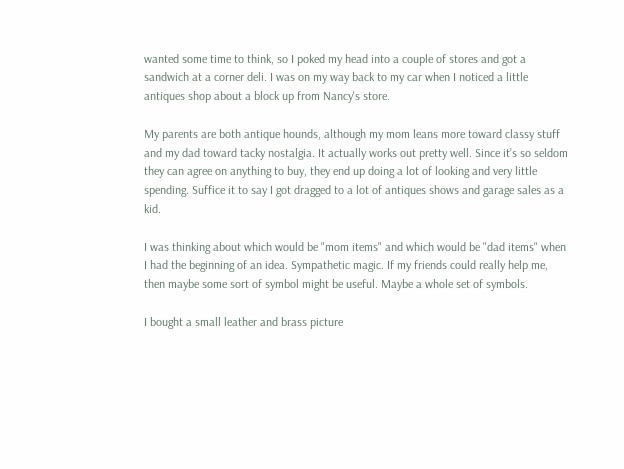wanted some time to think, so I poked my head into a couple of stores and got a sandwich at a corner deli. I was on my way back to my car when I noticed a little antiques shop about a block up from Nancy's store.

My parents are both antique hounds, although my mom leans more toward classy stuff and my dad toward tacky nostalgia. It actually works out pretty well. Since it’s so seldom they can agree on anything to buy, they end up doing a lot of looking and very little spending. Suffice it to say I got dragged to a lot of antiques shows and garage sales as a kid.

I was thinking about which would be "mom items" and which would be "dad items" when I had the beginning of an idea. Sympathetic magic. If my friends could really help me, then maybe some sort of symbol might be useful. Maybe a whole set of symbols.

I bought a small leather and brass picture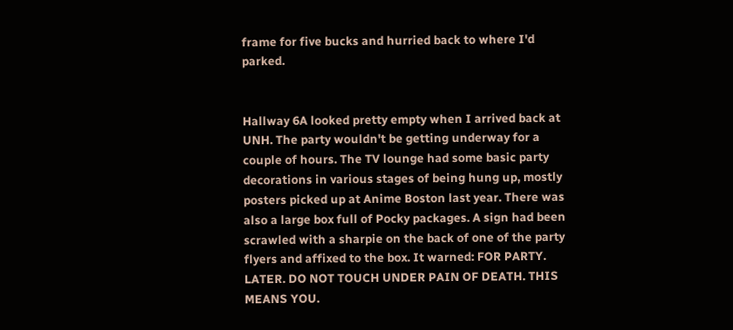frame for five bucks and hurried back to where I'd parked.


Hallway 6A looked pretty empty when I arrived back at UNH. The party wouldn't be getting underway for a couple of hours. The TV lounge had some basic party decorations in various stages of being hung up, mostly posters picked up at Anime Boston last year. There was also a large box full of Pocky packages. A sign had been scrawled with a sharpie on the back of one of the party flyers and affixed to the box. It warned: FOR PARTY. LATER. DO NOT TOUCH UNDER PAIN OF DEATH. THIS MEANS YOU.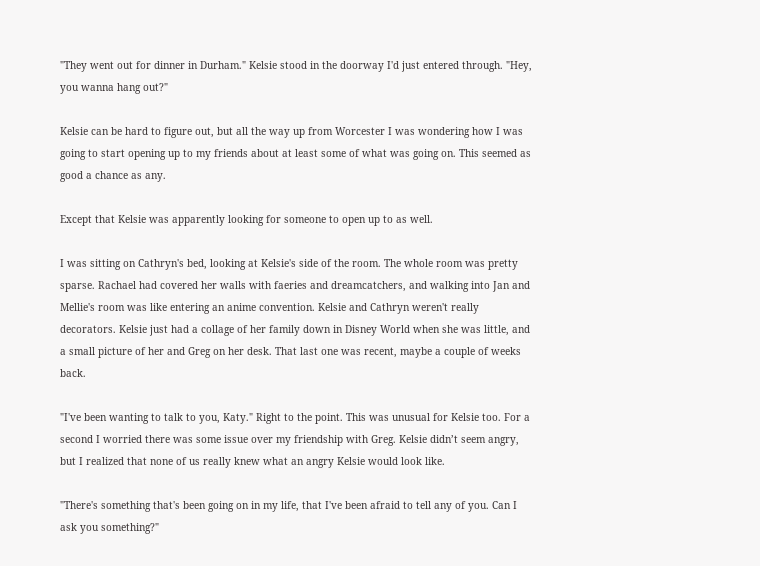"They went out for dinner in Durham." Kelsie stood in the doorway I'd just entered through. "Hey, you wanna hang out?"

Kelsie can be hard to figure out, but all the way up from Worcester I was wondering how I was going to start opening up to my friends about at least some of what was going on. This seemed as good a chance as any.

Except that Kelsie was apparently looking for someone to open up to as well.

I was sitting on Cathryn's bed, looking at Kelsie's side of the room. The whole room was pretty sparse. Rachael had covered her walls with faeries and dreamcatchers, and walking into Jan and Mellie's room was like entering an anime convention. Kelsie and Cathryn weren't really decorators. Kelsie just had a collage of her family down in Disney World when she was little, and a small picture of her and Greg on her desk. That last one was recent, maybe a couple of weeks back.

"I've been wanting to talk to you, Katy." Right to the point. This was unusual for Kelsie too. For a second I worried there was some issue over my friendship with Greg. Kelsie didn’t seem angry, but I realized that none of us really knew what an angry Kelsie would look like.

"There's something that's been going on in my life, that I've been afraid to tell any of you. Can I ask you something?"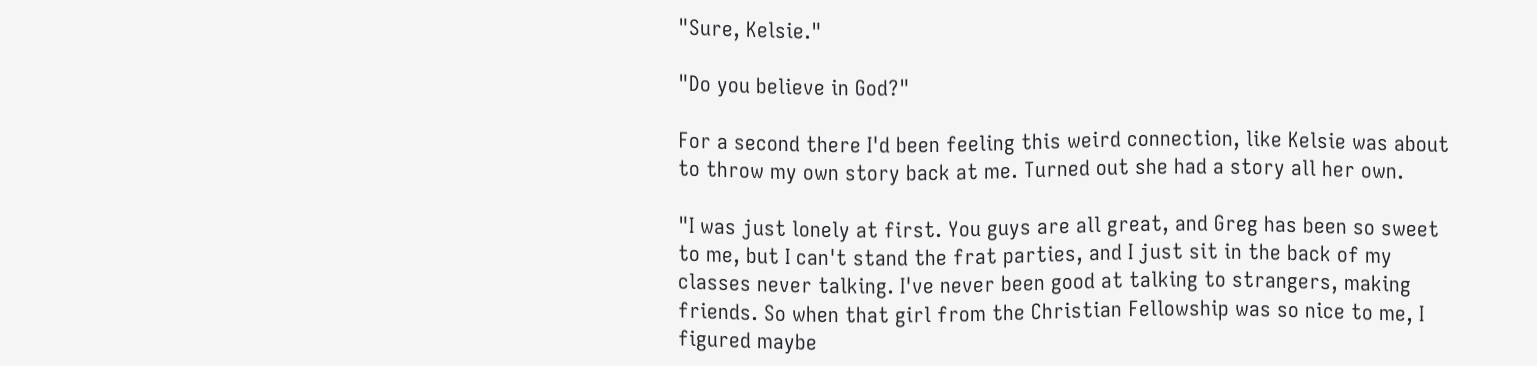"Sure, Kelsie."

"Do you believe in God?"

For a second there I'd been feeling this weird connection, like Kelsie was about to throw my own story back at me. Turned out she had a story all her own.

"I was just lonely at first. You guys are all great, and Greg has been so sweet to me, but I can't stand the frat parties, and I just sit in the back of my classes never talking. I've never been good at talking to strangers, making friends. So when that girl from the Christian Fellowship was so nice to me, I figured maybe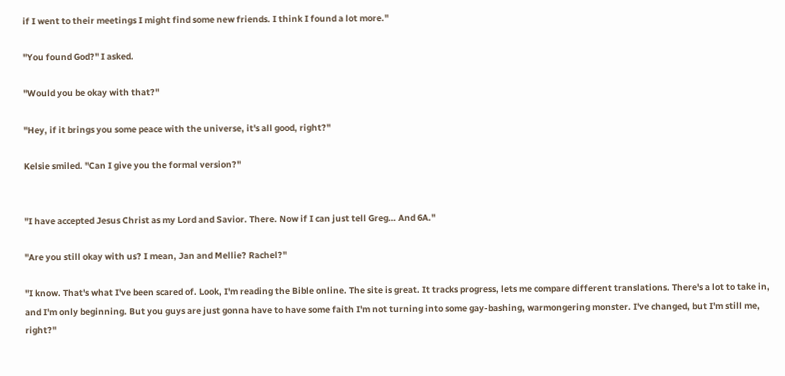if I went to their meetings I might find some new friends. I think I found a lot more."

"You found God?" I asked.

"Would you be okay with that?"

"Hey, if it brings you some peace with the universe, it's all good, right?"

Kelsie smiled. "Can I give you the formal version?"


"I have accepted Jesus Christ as my Lord and Savior. There. Now if I can just tell Greg… And 6A."

"Are you still okay with us? I mean, Jan and Mellie? Rachel?"

"I know. That's what I've been scared of. Look, I'm reading the Bible online. The site is great. It tracks progress, lets me compare different translations. There's a lot to take in, and I'm only beginning. But you guys are just gonna have to have some faith I'm not turning into some gay-bashing, warmongering monster. I've changed, but I'm still me, right?"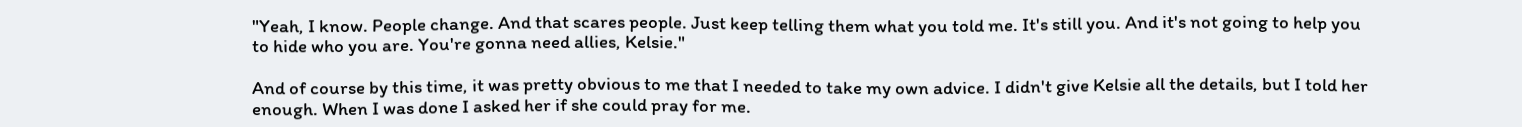"Yeah, I know. People change. And that scares people. Just keep telling them what you told me. It's still you. And it's not going to help you to hide who you are. You're gonna need allies, Kelsie."

And of course by this time, it was pretty obvious to me that I needed to take my own advice. I didn't give Kelsie all the details, but I told her enough. When I was done I asked her if she could pray for me.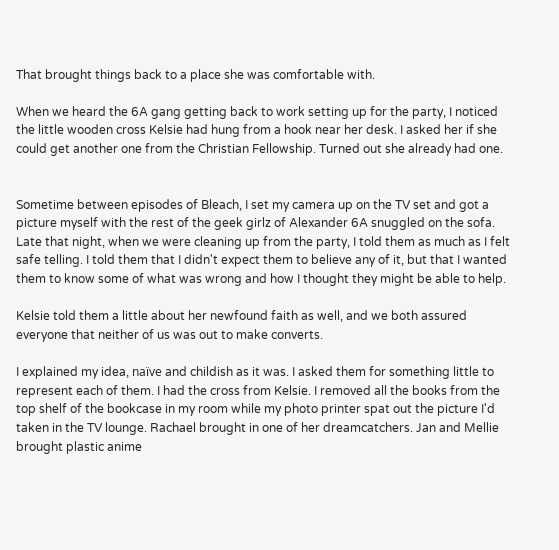That brought things back to a place she was comfortable with.

When we heard the 6A gang getting back to work setting up for the party, I noticed the little wooden cross Kelsie had hung from a hook near her desk. I asked her if she could get another one from the Christian Fellowship. Turned out she already had one.


Sometime between episodes of Bleach, I set my camera up on the TV set and got a picture myself with the rest of the geek girlz of Alexander 6A snuggled on the sofa. Late that night, when we were cleaning up from the party, I told them as much as I felt safe telling. I told them that I didn't expect them to believe any of it, but that I wanted them to know some of what was wrong and how I thought they might be able to help.

Kelsie told them a little about her newfound faith as well, and we both assured everyone that neither of us was out to make converts.

I explained my idea, naïve and childish as it was. I asked them for something little to represent each of them. I had the cross from Kelsie. I removed all the books from the top shelf of the bookcase in my room while my photo printer spat out the picture I'd taken in the TV lounge. Rachael brought in one of her dreamcatchers. Jan and Mellie brought plastic anime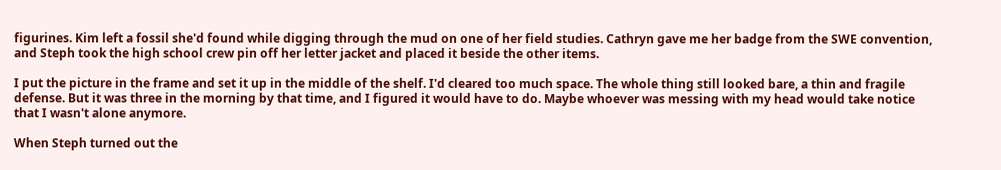figurines. Kim left a fossil she'd found while digging through the mud on one of her field studies. Cathryn gave me her badge from the SWE convention, and Steph took the high school crew pin off her letter jacket and placed it beside the other items.

I put the picture in the frame and set it up in the middle of the shelf. I'd cleared too much space. The whole thing still looked bare, a thin and fragile defense. But it was three in the morning by that time, and I figured it would have to do. Maybe whoever was messing with my head would take notice that I wasn't alone anymore.

When Steph turned out the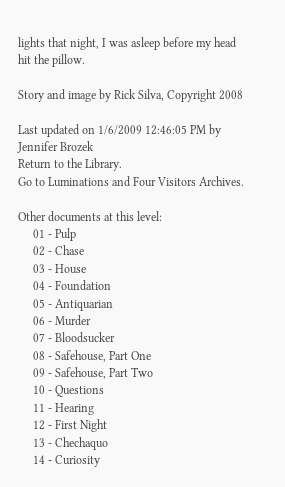lights that night, I was asleep before my head hit the pillow.

Story and image by Rick Silva, Copyright 2008

Last updated on 1/6/2009 12:46:05 PM by Jennifer Brozek
Return to the Library.
Go to Luminations and Four Visitors Archives.

Other documents at this level:
     01 - Pulp
     02 - Chase
     03 - House
     04 - Foundation
     05 - Antiquarian
     06 - Murder
     07 - Bloodsucker
     08 - Safehouse, Part One
     09 - Safehouse, Part Two
     10 - Questions
     11 - Hearing
     12 - First Night
     13 - Chechaquo
     14 - Curiosity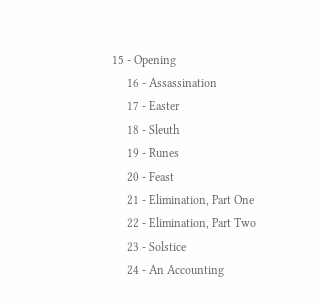15 - Opening
     16 - Assassination
     17 - Easter
     18 - Sleuth
     19 - Runes
     20 - Feast
     21 - Elimination, Part One
     22 - Elimination, Part Two
     23 - Solstice
     24 - An Accounting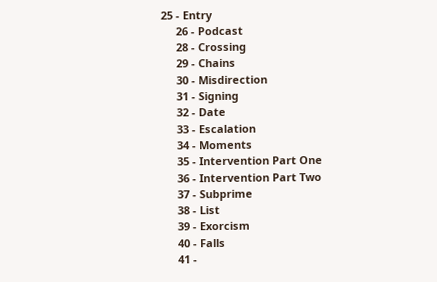25 - Entry
     26 - Podcast
     28 - Crossing
     29 - Chains
     30 - Misdirection
     31 - Signing
     32 - Date
     33 - Escalation
     34 - Moments
     35 - Intervention Part One
     36 - Intervention Part Two
     37 - Subprime
     38 - List
     39 - Exorcism
     40 - Falls
     41 -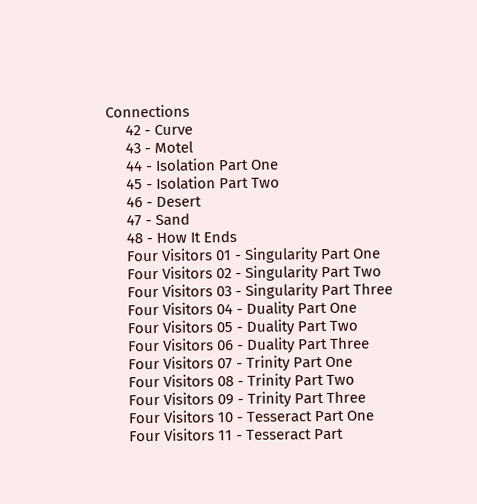Connections
     42 - Curve
     43 - Motel
     44 - Isolation Part One
     45 - Isolation Part Two
     46 - Desert
     47 - Sand
     48 - How It Ends
     Four Visitors 01 - Singularity Part One
     Four Visitors 02 - Singularity Part Two
     Four Visitors 03 - Singularity Part Three
     Four Visitors 04 - Duality Part One
     Four Visitors 05 - Duality Part Two
     Four Visitors 06 - Duality Part Three
     Four Visitors 07 - Trinity Part One
     Four Visitors 08 - Trinity Part Two
     Four Visitors 09 - Trinity Part Three
     Four Visitors 10 - Tesseract Part One
     Four Visitors 11 - Tesseract Part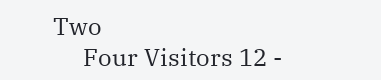Two
     Four Visitors 12 -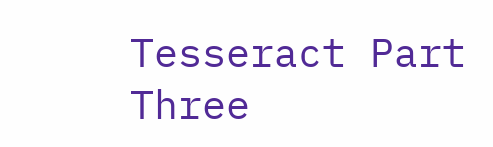Tesseract Part Three